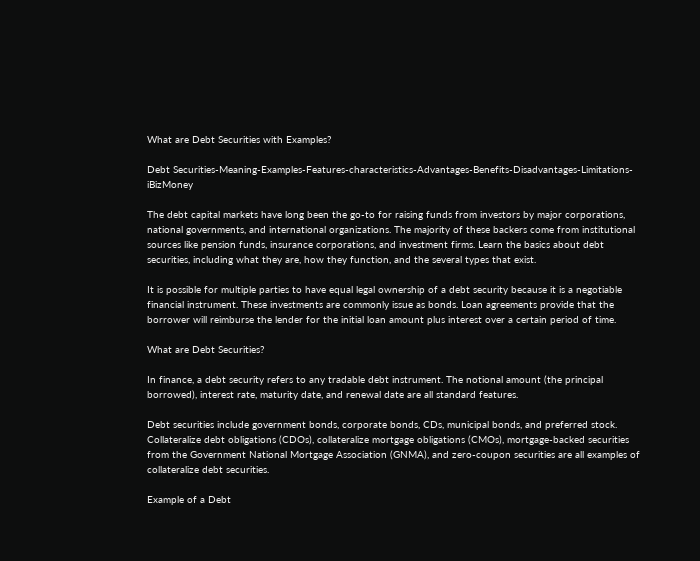What are Debt Securities with Examples?

Debt Securities-Meaning-Examples-Features-characteristics-Advantages-Benefits-Disadvantages-Limitations-iBizMoney

The debt capital markets have long been the go-to for raising funds from investors by major corporations, national governments, and international organizations. The majority of these backers come from institutional sources like pension funds, insurance corporations, and investment firms. Learn the basics about debt securities, including what they are, how they function, and the several types that exist.

It is possible for multiple parties to have equal legal ownership of a debt security because it is a negotiable financial instrument. These investments are commonly issue as bonds. Loan agreements provide that the borrower will reimburse the lender for the initial loan amount plus interest over a certain period of time.

What are Debt Securities?

In finance, a debt security refers to any tradable debt instrument. The notional amount (the principal borrowed), interest rate, maturity date, and renewal date are all standard features.

Debt securities include government bonds, corporate bonds, CDs, municipal bonds, and preferred stock. Collateralize debt obligations (CDOs), collateralize mortgage obligations (CMOs), mortgage-backed securities from the Government National Mortgage Association (GNMA), and zero-coupon securities are all examples of collateralize debt securities.

Example of a Debt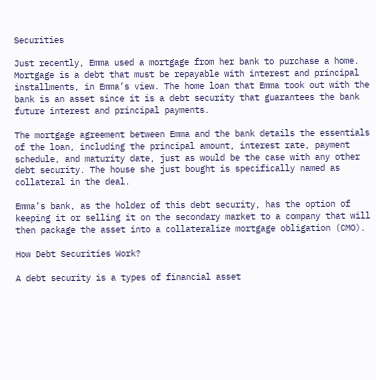Securities

Just recently, Emma used a mortgage from her bank to purchase a home. Mortgage is a debt that must be repayable with interest and principal installments, in Emma’s view. The home loan that Emma took out with the bank is an asset since it is a debt security that guarantees the bank future interest and principal payments.

The mortgage agreement between Emma and the bank details the essentials of the loan, including the principal amount, interest rate, payment schedule, and maturity date, just as would be the case with any other debt security. The house she just bought is specifically named as collateral in the deal.

Emma’s bank, as the holder of this debt security, has the option of keeping it or selling it on the secondary market to a company that will then package the asset into a collateralize mortgage obligation (CMO).

How Debt Securities Work?

A debt security is a types of financial asset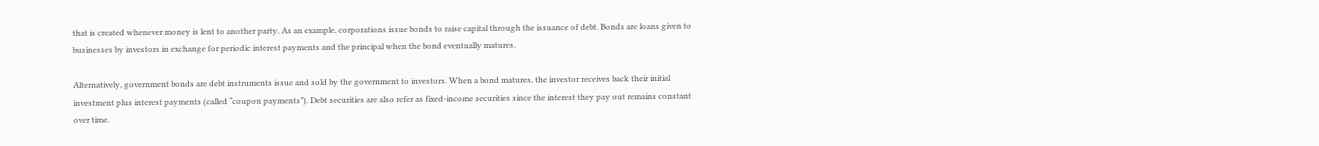that is created whenever money is lent to another party. As an example, corporations issue bonds to raise capital through the issuance of debt. Bonds are loans given to businesses by investors in exchange for periodic interest payments and the principal when the bond eventually matures.

Alternatively, government bonds are debt instruments issue and sold by the government to investors. When a bond matures, the investor receives back their initial investment plus interest payments (called “coupon payments”). Debt securities are also refer as fixed-income securities since the interest they pay out remains constant over time.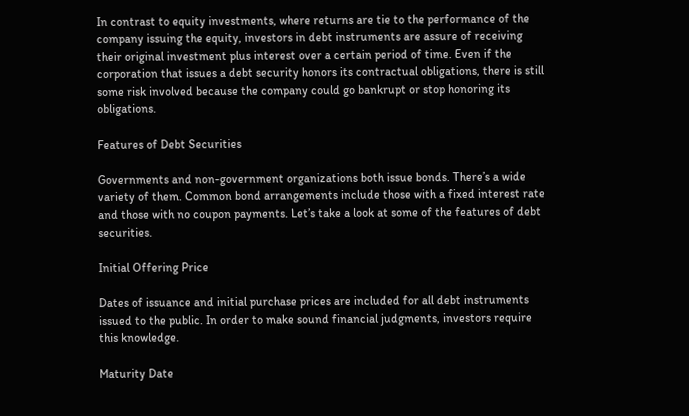In contrast to equity investments, where returns are tie to the performance of the company issuing the equity, investors in debt instruments are assure of receiving their original investment plus interest over a certain period of time. Even if the corporation that issues a debt security honors its contractual obligations, there is still some risk involved because the company could go bankrupt or stop honoring its obligations.

Features of Debt Securities

Governments and non-government organizations both issue bonds. There’s a wide variety of them. Common bond arrangements include those with a fixed interest rate and those with no coupon payments. Let’s take a look at some of the features of debt securities.

Initial Offering Price

Dates of issuance and initial purchase prices are included for all debt instruments issued to the public. In order to make sound financial judgments, investors require this knowledge.

Maturity Date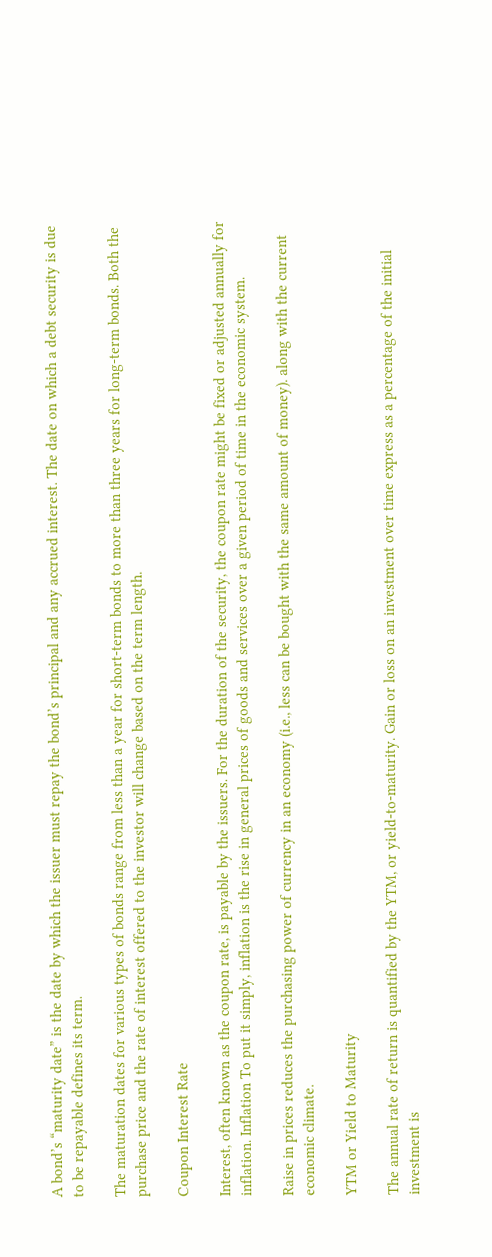A bond’s “maturity date” is the date by which the issuer must repay the bond’s principal and any accrued interest. The date on which a debt security is due to be repayable defines its term.

The maturation dates for various types of bonds range from less than a year for short-term bonds to more than three years for long-term bonds. Both the purchase price and the rate of interest offered to the investor will change based on the term length.

Coupon Interest Rate

Interest, often known as the coupon rate, is payable by the issuers. For the duration of the security, the coupon rate might be fixed or adjusted annually for inflation. Inflation To put it simply, inflation is the rise in general prices of goods and services over a given period of time in the economic system.

Raise in prices reduces the purchasing power of currency in an economy (i.e., less can be bought with the same amount of money). along with the current economic climate.

YTM or Yield to Maturity

The annual rate of return is quantified by the YTM, or yield-to-maturity. Gain or loss on an investment over time express as a percentage of the initial investment is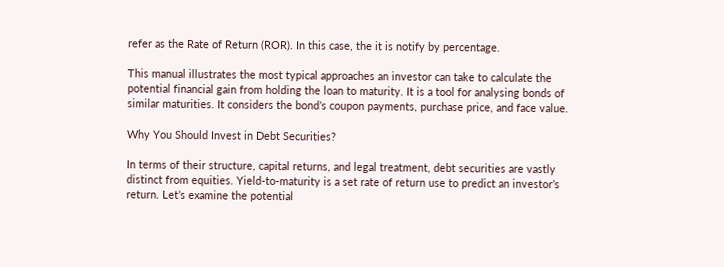refer as the Rate of Return (ROR). In this case, the it is notify by percentage.

This manual illustrates the most typical approaches an investor can take to calculate the potential financial gain from holding the loan to maturity. It is a tool for analysing bonds of similar maturities. It considers the bond’s coupon payments, purchase price, and face value.

Why You Should Invest in Debt Securities?

In terms of their structure, capital returns, and legal treatment, debt securities are vastly distinct from equities. Yield-to-maturity is a set rate of return use to predict an investor’s return. Let’s examine the potential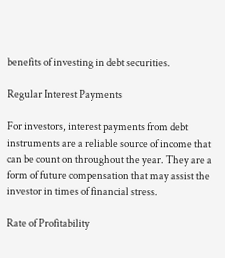benefits of investing in debt securities.

Regular Interest Payments

For investors, interest payments from debt instruments are a reliable source of income that can be count on throughout the year. They are a form of future compensation that may assist the investor in times of financial stress.

Rate of Profitability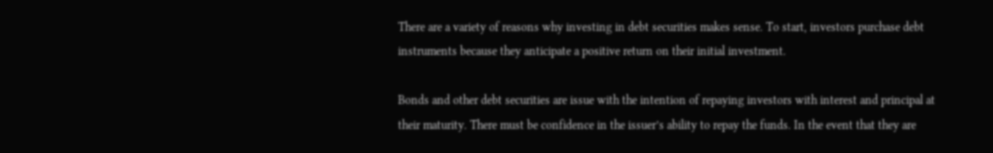There are a variety of reasons why investing in debt securities makes sense. To start, investors purchase debt instruments because they anticipate a positive return on their initial investment.

Bonds and other debt securities are issue with the intention of repaying investors with interest and principal at their maturity. There must be confidence in the issuer’s ability to repay the funds. In the event that they are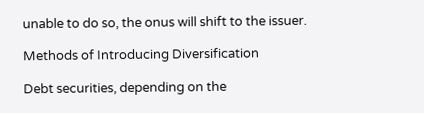unable to do so, the onus will shift to the issuer.

Methods of Introducing Diversification

Debt securities, depending on the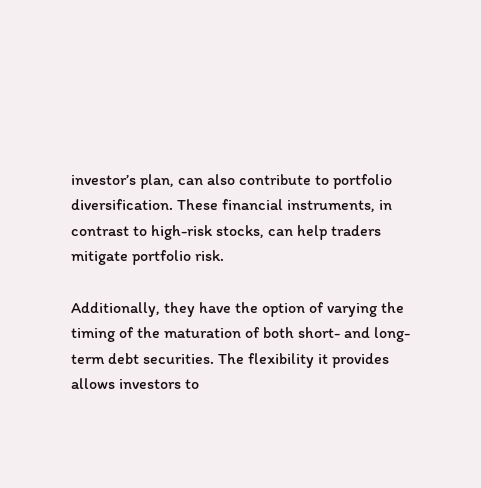investor’s plan, can also contribute to portfolio diversification. These financial instruments, in contrast to high-risk stocks, can help traders mitigate portfolio risk.

Additionally, they have the option of varying the timing of the maturation of both short- and long-term debt securities. The flexibility it provides allows investors to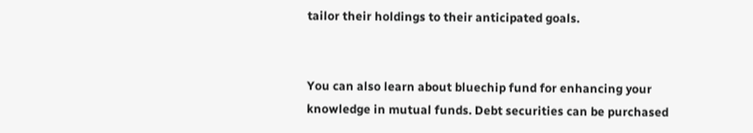tailor their holdings to their anticipated goals.


You can also learn about bluechip fund for enhancing your knowledge in mutual funds. Debt securities can be purchased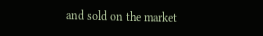and sold on the market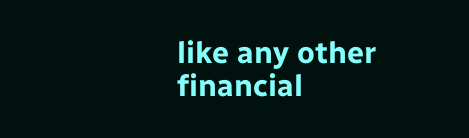like any other financial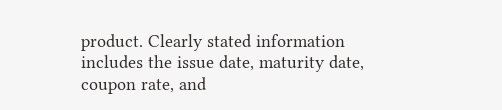product. Clearly stated information includes the issue date, maturity date, coupon rate, and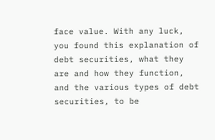face value. With any luck, you found this explanation of debt securities, what they are and how they function, and the various types of debt securities, to be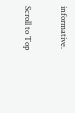informative.

Scroll to Top